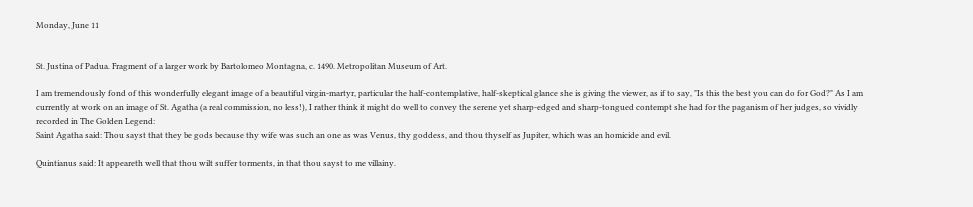Monday, June 11


St. Justina of Padua. Fragment of a larger work by Bartolomeo Montagna, c. 1490. Metropolitan Museum of Art.

I am tremendously fond of this wonderfully elegant image of a beautiful virgin-martyr, particular the half-contemplative, half-skeptical glance she is giving the viewer, as if to say, "Is this the best you can do for God?" As I am currently at work on an image of St. Agatha (a real commission, no less!), I rather think it might do well to convey the serene yet sharp-edged and sharp-tongued contempt she had for the paganism of her judges, so vividly recorded in The Golden Legend:
Saint Agatha said: Thou sayst that they be gods because thy wife was such an one as was Venus, thy goddess, and thou thyself as Jupiter, which was an homicide and evil.

Quintianus said: It appeareth well that thou wilt suffer torments, in that thou sayst to me villainy.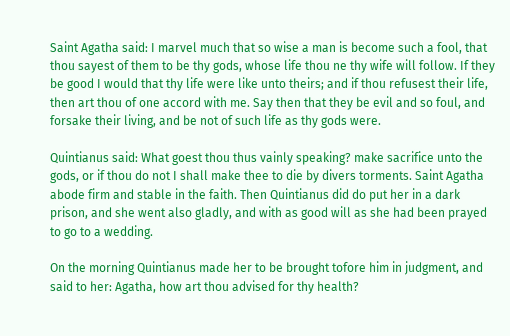Saint Agatha said: I marvel much that so wise a man is become such a fool, that thou sayest of them to be thy gods, whose life thou ne thy wife will follow. If they be good I would that thy life were like unto theirs; and if thou refusest their life, then art thou of one accord with me. Say then that they be evil and so foul, and forsake their living, and be not of such life as thy gods were.

Quintianus said: What goest thou thus vainly speaking? make sacrifice unto the gods, or if thou do not I shall make thee to die by divers torments. Saint Agatha abode firm and stable in the faith. Then Quintianus did do put her in a dark prison, and she went also gladly, and with as good will as she had been prayed to go to a wedding.

On the morning Quintianus made her to be brought tofore him in judgment, and said to her: Agatha, how art thou advised for thy health?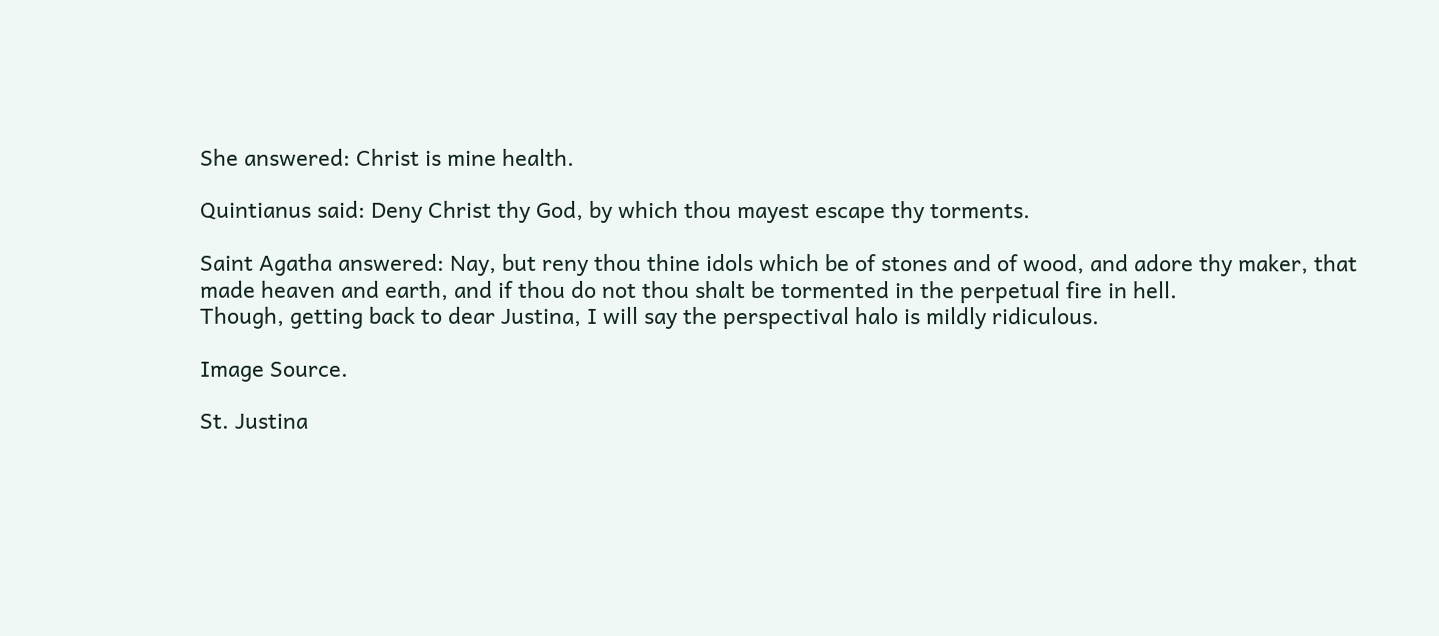She answered: Christ is mine health.

Quintianus said: Deny Christ thy God, by which thou mayest escape thy torments.

Saint Agatha answered: Nay, but reny thou thine idols which be of stones and of wood, and adore thy maker, that made heaven and earth, and if thou do not thou shalt be tormented in the perpetual fire in hell.
Though, getting back to dear Justina, I will say the perspectival halo is mildly ridiculous.

Image Source.

St. Justina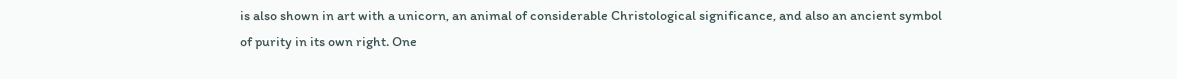is also shown in art with a unicorn, an animal of considerable Christological significance, and also an ancient symbol of purity in its own right. One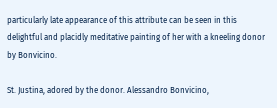particularly late appearance of this attribute can be seen in this delightful and placidly meditative painting of her with a kneeling donor by Bonvicino.

St. Justina, adored by the donor. Alessandro Bonvicino,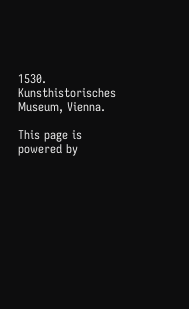1530. Kunsthistorisches Museum, Vienna.

This page is powered by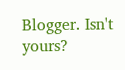Blogger. Isn't yours?